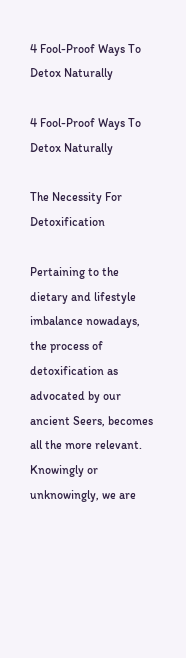4 Fool-Proof Ways To Detox Naturally

4 Fool-Proof Ways To Detox Naturally

The Necessity For Detoxification

Pertaining to the dietary and lifestyle imbalance nowadays, the process of detoxification as advocated by our ancient Seers, becomes all the more relevant. Knowingly or unknowingly, we are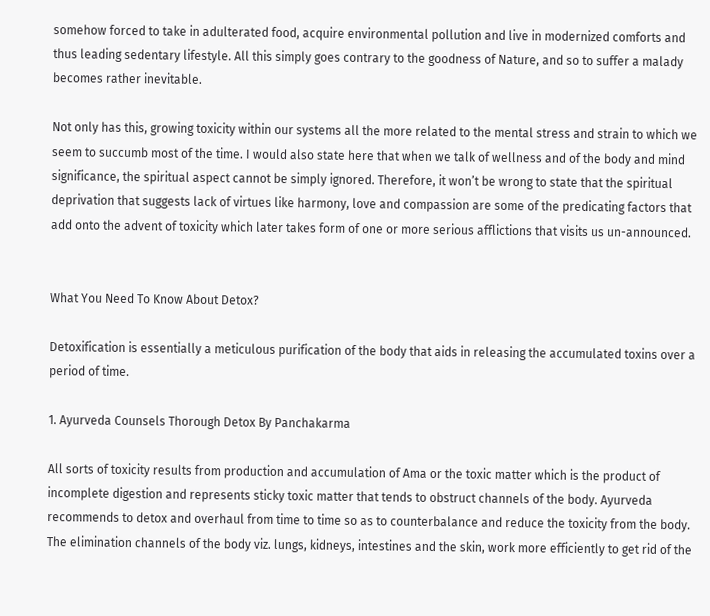somehow forced to take in adulterated food, acquire environmental pollution and live in modernized comforts and thus leading sedentary lifestyle. All this simply goes contrary to the goodness of Nature, and so to suffer a malady becomes rather inevitable.

Not only has this, growing toxicity within our systems all the more related to the mental stress and strain to which we seem to succumb most of the time. I would also state here that when we talk of wellness and of the body and mind significance, the spiritual aspect cannot be simply ignored. Therefore, it won’t be wrong to state that the spiritual deprivation that suggests lack of virtues like harmony, love and compassion are some of the predicating factors that add onto the advent of toxicity which later takes form of one or more serious afflictions that visits us un-announced.


What You Need To Know About Detox?

Detoxification is essentially a meticulous purification of the body that aids in releasing the accumulated toxins over a period of time.

1. Ayurveda Counsels Thorough Detox By Panchakarma

All sorts of toxicity results from production and accumulation of Ama or the toxic matter which is the product of incomplete digestion and represents sticky toxic matter that tends to obstruct channels of the body. Ayurveda recommends to detox and overhaul from time to time so as to counterbalance and reduce the toxicity from the body. The elimination channels of the body viz. lungs, kidneys, intestines and the skin, work more efficiently to get rid of the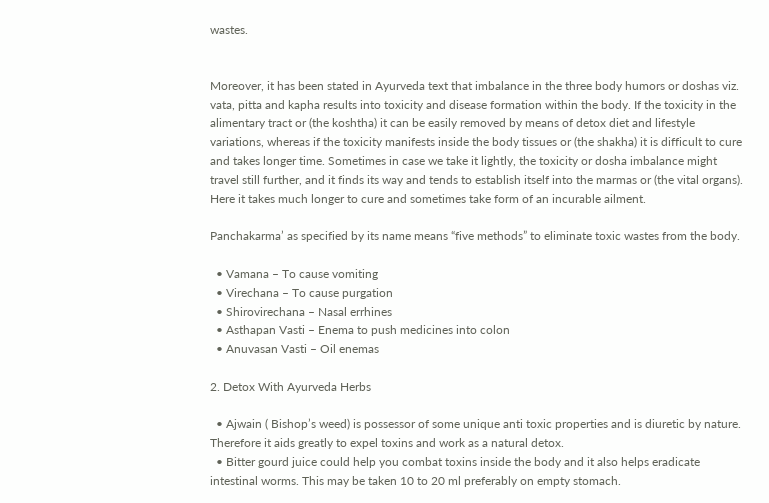wastes.


Moreover, it has been stated in Ayurveda text that imbalance in the three body humors or doshas viz. vata, pitta and kapha results into toxicity and disease formation within the body. If the toxicity in the alimentary tract or (the koshtha) it can be easily removed by means of detox diet and lifestyle variations, whereas if the toxicity manifests inside the body tissues or (the shakha) it is difficult to cure and takes longer time. Sometimes in case we take it lightly, the toxicity or dosha imbalance might travel still further, and it finds its way and tends to establish itself into the marmas or (the vital organs). Here it takes much longer to cure and sometimes take form of an incurable ailment.

Panchakarma’ as specified by its name means “five methods” to eliminate toxic wastes from the body.

  • Vamana – To cause vomiting
  • Virechana – To cause purgation
  • Shirovirechana – Nasal errhines
  • Asthapan Vasti – Enema to push medicines into colon
  • Anuvasan Vasti – Oil enemas

2. Detox With Ayurveda Herbs

  • Ajwain ( Bishop’s weed) is possessor of some unique anti toxic properties and is diuretic by nature. Therefore it aids greatly to expel toxins and work as a natural detox.
  • Bitter gourd juice could help you combat toxins inside the body and it also helps eradicate intestinal worms. This may be taken 10 to 20 ml preferably on empty stomach.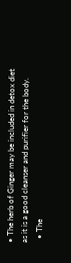• The herb of Ginger may be included in detox diet as it is a good cleanser and purifier for the body.
  • The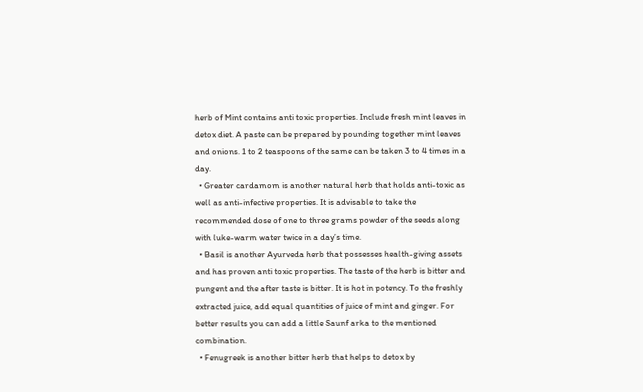herb of Mint contains anti toxic properties. Include fresh mint leaves in detox diet. A paste can be prepared by pounding together mint leaves and onions. 1 to 2 teaspoons of the same can be taken 3 to 4 times in a day.
  • Greater cardamom is another natural herb that holds anti-toxic as well as anti-infective properties. It is advisable to take the recommended dose of one to three grams powder of the seeds along with luke-warm water twice in a day’s time.
  • Basil is another Ayurveda herb that possesses health-giving assets and has proven anti toxic properties. The taste of the herb is bitter and pungent and the after taste is bitter. It is hot in potency. To the freshly extracted juice, add equal quantities of juice of mint and ginger. For better results you can add a little Saunf arka to the mentioned combination.
  • Fenugreek is another bitter herb that helps to detox by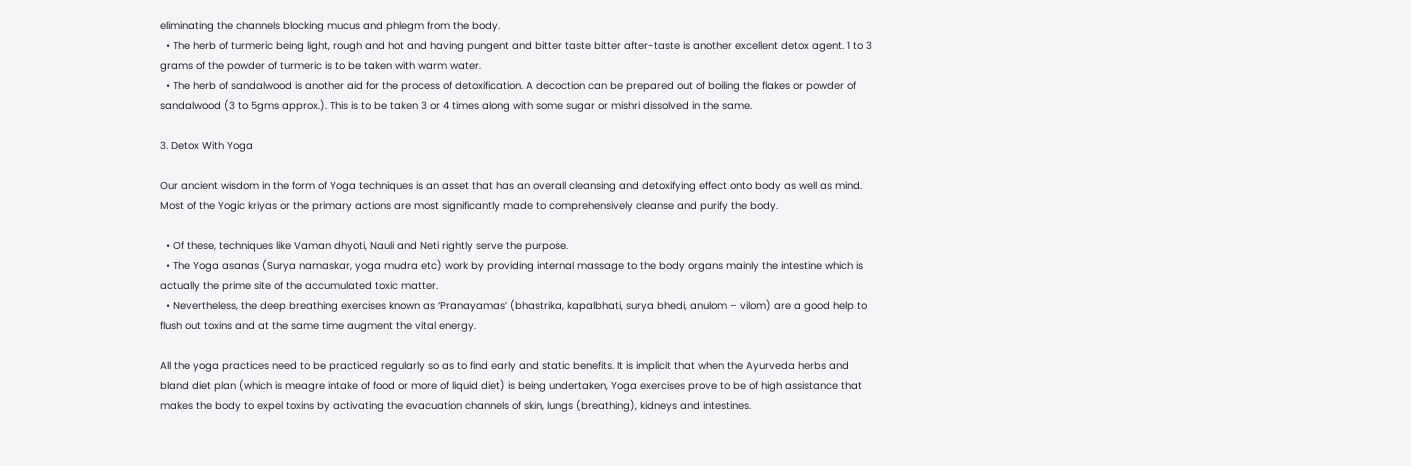eliminating the channels blocking mucus and phlegm from the body.
  • The herb of turmeric being light, rough and hot and having pungent and bitter taste bitter after-taste is another excellent detox agent. 1 to 3 grams of the powder of turmeric is to be taken with warm water.
  • The herb of sandalwood is another aid for the process of detoxification. A decoction can be prepared out of boiling the flakes or powder of sandalwood (3 to 5gms approx.). This is to be taken 3 or 4 times along with some sugar or mishri dissolved in the same.

3. Detox With Yoga

Our ancient wisdom in the form of Yoga techniques is an asset that has an overall cleansing and detoxifying effect onto body as well as mind. Most of the Yogic kriyas or the primary actions are most significantly made to comprehensively cleanse and purify the body.

  • Of these, techniques like Vaman dhyoti, Nauli and Neti rightly serve the purpose.
  • The Yoga asanas (Surya namaskar, yoga mudra etc) work by providing internal massage to the body organs mainly the intestine which is actually the prime site of the accumulated toxic matter.
  • Nevertheless, the deep breathing exercises known as ‘Pranayamas’ (bhastrika, kapalbhati, surya bhedi, anulom – vilom) are a good help to flush out toxins and at the same time augment the vital energy.

All the yoga practices need to be practiced regularly so as to find early and static benefits. It is implicit that when the Ayurveda herbs and bland diet plan (which is meagre intake of food or more of liquid diet) is being undertaken, Yoga exercises prove to be of high assistance that makes the body to expel toxins by activating the evacuation channels of skin, lungs (breathing), kidneys and intestines.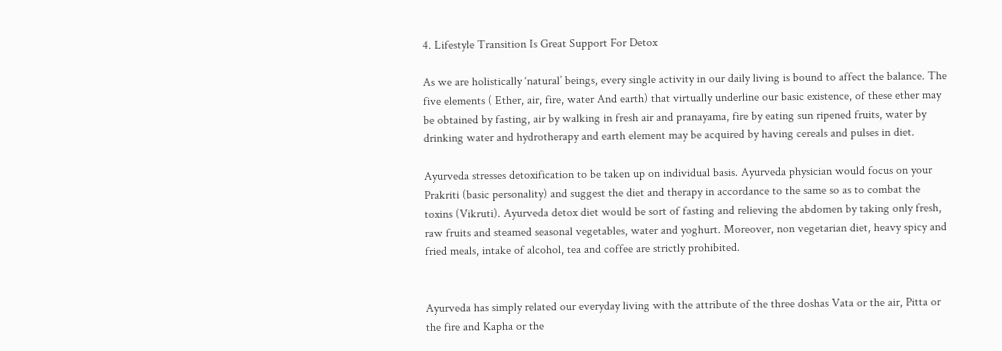4. Lifestyle Transition Is Great Support For Detox

As we are holistically ‘natural’ beings, every single activity in our daily living is bound to affect the balance. The five elements ( Ether, air, fire, water And earth) that virtually underline our basic existence, of these ether may be obtained by fasting, air by walking in fresh air and pranayama, fire by eating sun ripened fruits, water by drinking water and hydrotherapy and earth element may be acquired by having cereals and pulses in diet.

Ayurveda stresses detoxification to be taken up on individual basis. Ayurveda physician would focus on your Prakriti (basic personality) and suggest the diet and therapy in accordance to the same so as to combat the toxins (Vikruti). Ayurveda detox diet would be sort of fasting and relieving the abdomen by taking only fresh, raw fruits and steamed seasonal vegetables, water and yoghurt. Moreover, non vegetarian diet, heavy spicy and fried meals, intake of alcohol, tea and coffee are strictly prohibited.


Ayurveda has simply related our everyday living with the attribute of the three doshas Vata or the air, Pitta or the fire and Kapha or the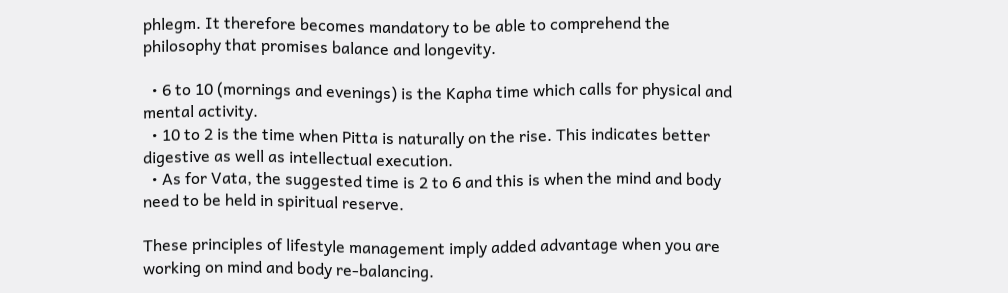phlegm. It therefore becomes mandatory to be able to comprehend the philosophy that promises balance and longevity.

  • 6 to 10 (mornings and evenings) is the Kapha time which calls for physical and mental activity.
  • 10 to 2 is the time when Pitta is naturally on the rise. This indicates better digestive as well as intellectual execution.
  • As for Vata, the suggested time is 2 to 6 and this is when the mind and body need to be held in spiritual reserve.

These principles of lifestyle management imply added advantage when you are working on mind and body re-balancing.